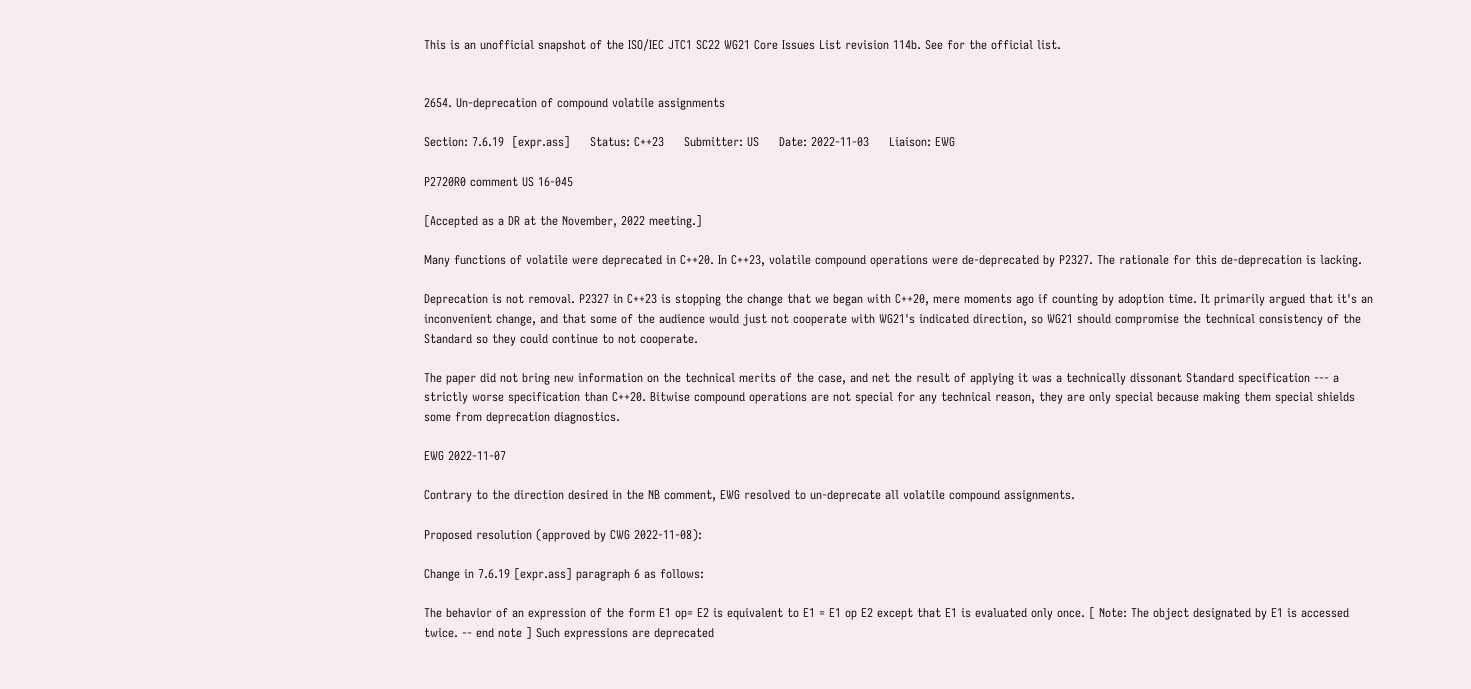This is an unofficial snapshot of the ISO/IEC JTC1 SC22 WG21 Core Issues List revision 114b. See for the official list.


2654. Un-deprecation of compound volatile assignments

Section: 7.6.19  [expr.ass]     Status: C++23     Submitter: US     Date: 2022-11-03     Liaison: EWG

P2720R0 comment US 16-045

[Accepted as a DR at the November, 2022 meeting.]

Many functions of volatile were deprecated in C++20. In C++23, volatile compound operations were de-deprecated by P2327. The rationale for this de-deprecation is lacking.

Deprecation is not removal. P2327 in C++23 is stopping the change that we began with C++20, mere moments ago if counting by adoption time. It primarily argued that it's an inconvenient change, and that some of the audience would just not cooperate with WG21's indicated direction, so WG21 should compromise the technical consistency of the Standard so they could continue to not cooperate.

The paper did not bring new information on the technical merits of the case, and net the result of applying it was a technically dissonant Standard specification --- a strictly worse specification than C++20. Bitwise compound operations are not special for any technical reason, they are only special because making them special shields some from deprecation diagnostics.

EWG 2022-11-07

Contrary to the direction desired in the NB comment, EWG resolved to un-deprecate all volatile compound assignments.

Proposed resolution (approved by CWG 2022-11-08):

Change in 7.6.19 [expr.ass] paragraph 6 as follows:

The behavior of an expression of the form E1 op= E2 is equivalent to E1 = E1 op E2 except that E1 is evaluated only once. [ Note: The object designated by E1 is accessed twice. -- end note ] Such expressions are deprecated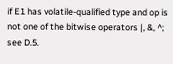if E1 has volatile-qualified type and op is not one of the bitwise operators |, &, ^; see D.5.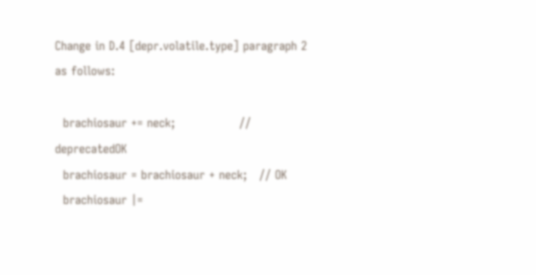Change in D.4 [depr.volatile.type] paragraph 2 as follows:

  brachiosaur += neck;                // deprecatedOK
  brachiosaur = brachiosaur + neck;   // OK
  brachiosaur |=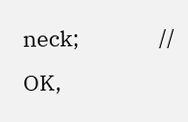neck;                // OK,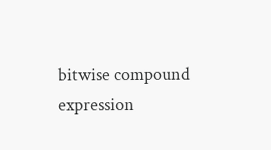bitwise compound expression